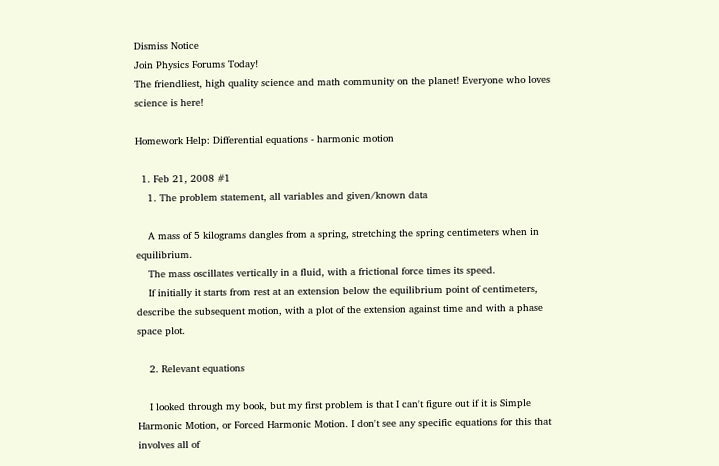Dismiss Notice
Join Physics Forums Today!
The friendliest, high quality science and math community on the planet! Everyone who loves science is here!

Homework Help: Differential equations - harmonic motion

  1. Feb 21, 2008 #1
    1. The problem statement, all variables and given/known data

    A mass of 5 kilograms dangles from a spring, stretching the spring centimeters when in equilibrium.
    The mass oscillates vertically in a fluid, with a frictional force times its speed.
    If initially it starts from rest at an extension below the equilibrium point of centimeters, describe the subsequent motion, with a plot of the extension against time and with a phase space plot.

    2. Relevant equations

    I looked through my book, but my first problem is that I can't figure out if it is Simple Harmonic Motion, or Forced Harmonic Motion. I don't see any specific equations for this that involves all of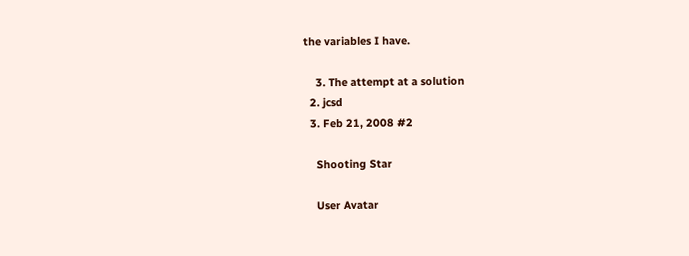the variables I have.

    3. The attempt at a solution
  2. jcsd
  3. Feb 21, 2008 #2

    Shooting Star

    User Avatar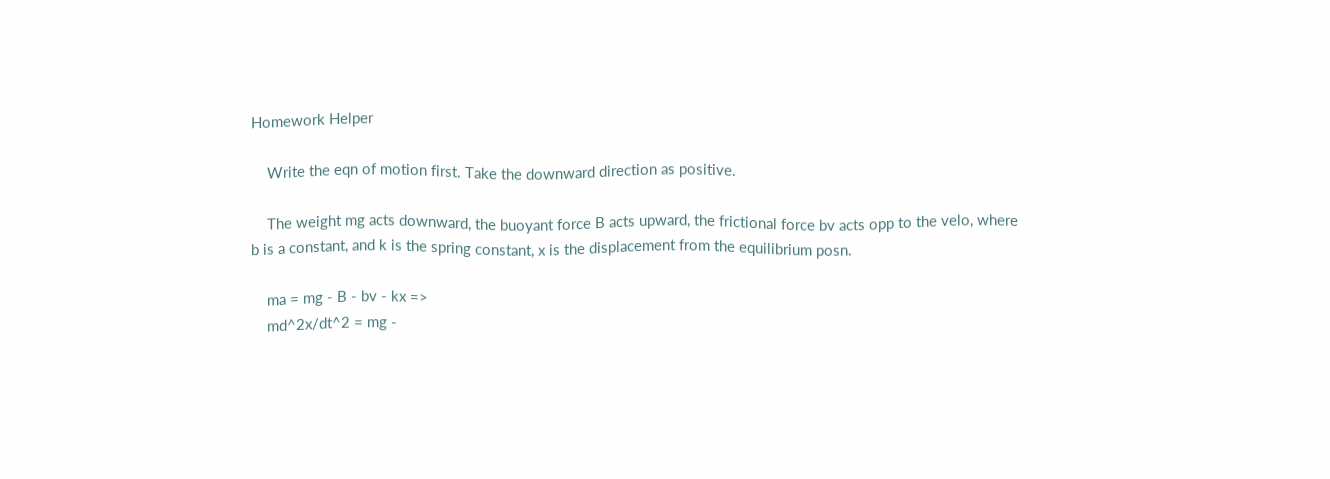Homework Helper

    Write the eqn of motion first. Take the downward direction as positive.

    The weight mg acts downward, the buoyant force B acts upward, the frictional force bv acts opp to the velo, where b is a constant, and k is the spring constant, x is the displacement from the equilibrium posn.

    ma = mg - B - bv - kx =>
    md^2x/dt^2 = mg -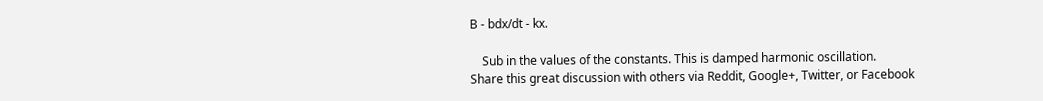B - bdx/dt - kx.

    Sub in the values of the constants. This is damped harmonic oscillation.
Share this great discussion with others via Reddit, Google+, Twitter, or Facebook